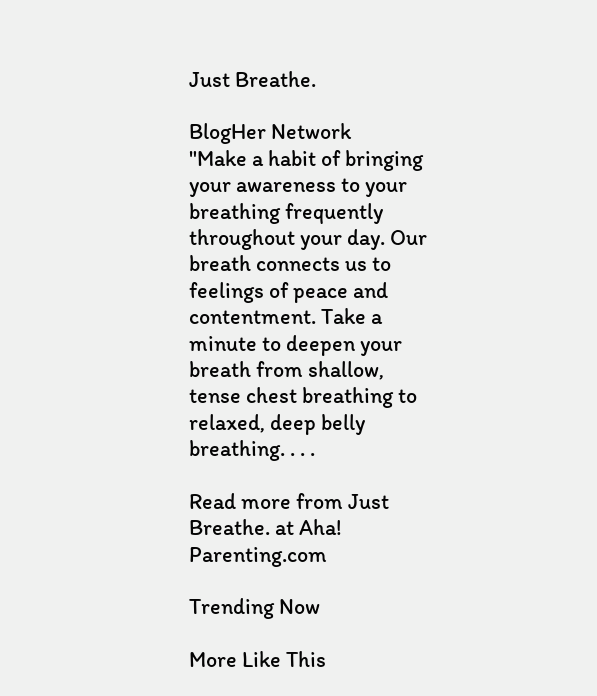Just Breathe.

BlogHer Network
"Make a habit of bringing your awareness to your breathing frequently throughout your day. Our breath connects us to feelings of peace and contentment. Take a minute to deepen your breath from shallow, tense chest breathing to relaxed, deep belly breathing. . . .

Read more from Just Breathe. at Aha! Parenting.com

Trending Now

More Like This